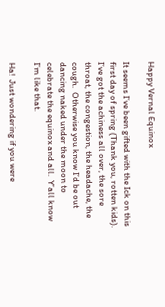Happy Vernal Equinox

It seems I’ve been gifted with the Ick on this first day of spring (Thank you, rotten kids).  I’ve got the achiness all over, the sore throat, the congestion, the headache, the cough.  Otherwise you know I’d be out dancing naked under the moon to celebrate the equinox and all.  Y’all know I’m like that.

Ha!  Just wondering if you were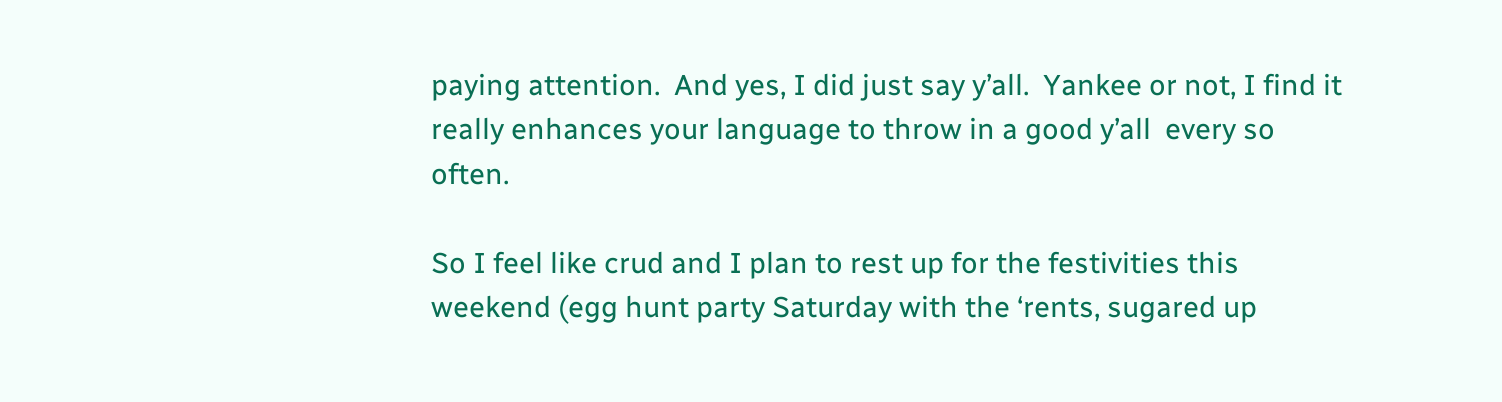paying attention.  And yes, I did just say y’all.  Yankee or not, I find it really enhances your language to throw in a good y’all  every so often.

So I feel like crud and I plan to rest up for the festivities this weekend (egg hunt party Saturday with the ‘rents, sugared up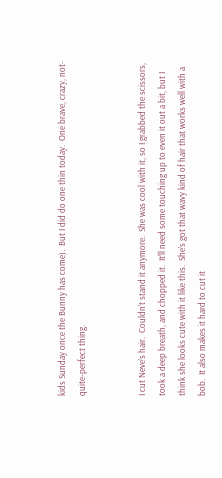kids Sunday once the Bunny has come).  But I did do one thin today.  One brave, crazy, not-quite-perfect thing.


I cut Neve’s hair.  Couldn’t stand it anymore.  She was cool with it, so I grabbed the scissors, took a deep breath, and chopped it.  It’ll need some touching up to even it out a bit, but I think she looks cute with it like this.  She’s got that wavy kind of hair that works well with a bob.  It also makes it hard to cut it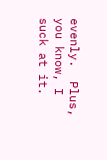evenly.  Plus, you know, I suck at it.